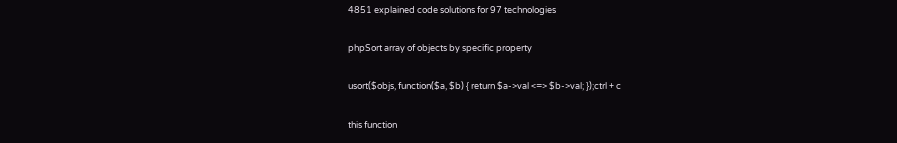4851 explained code solutions for 97 technologies

phpSort array of objects by specific property

usort($objs, function($a, $b) { return $a->val <=> $b->val; });ctrl + c

this function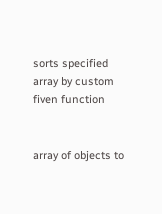sorts specified array by custom fiven function


array of objects to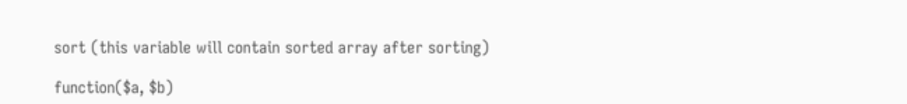sort (this variable will contain sorted array after sorting)

function($a, $b)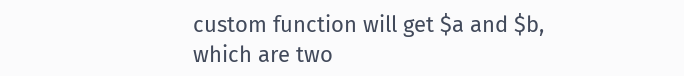custom function will get $a and $b, which are two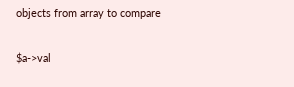objects from array to compare

$a->val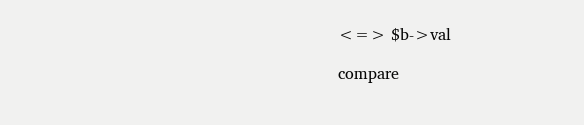<=> $b->val

compare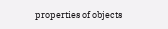properties of objects